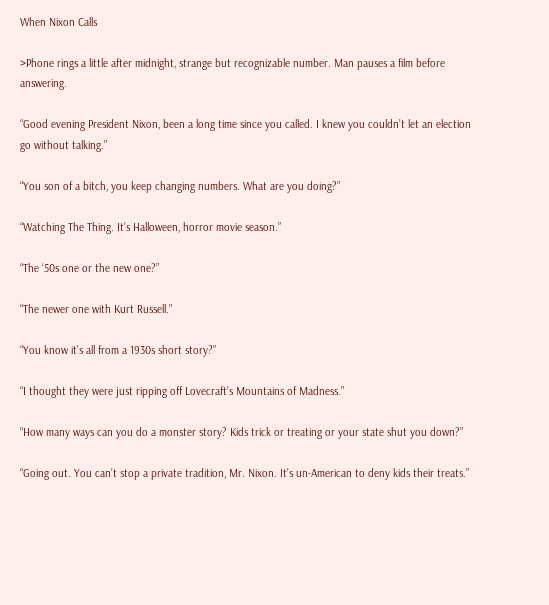When Nixon Calls

>Phone rings a little after midnight, strange but recognizable number. Man pauses a film before answering.

“Good evening President Nixon, been a long time since you called. I knew you couldn’t let an election go without talking.”

“You son of a bitch, you keep changing numbers. What are you doing?”

“Watching The Thing. It’s Halloween, horror movie season.”

“The ‘50s one or the new one?”

“The newer one with Kurt Russell.”

“You know it’s all from a 1930s short story?”

“I thought they were just ripping off Lovecraft’s Mountains of Madness.”

“How many ways can you do a monster story? Kids trick or treating or your state shut you down?”

“Going out. You can’t stop a private tradition, Mr. Nixon. It’s un-American to deny kids their treats.”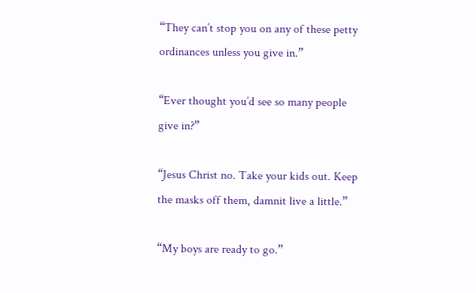“They can’t stop you on any of these petty ordinances unless you give in.”

“Ever thought you’d see so many people give in?”

“Jesus Christ no. Take your kids out. Keep the masks off them, damnit live a little.”

“My boys are ready to go.”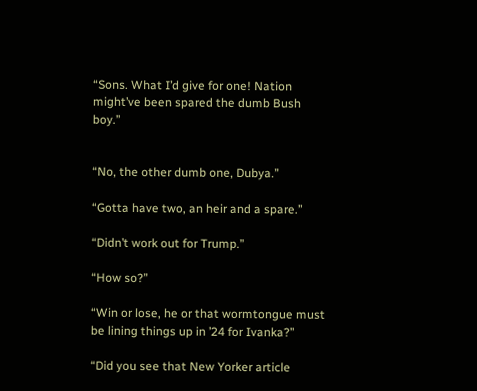“Sons. What I’d give for one! Nation might’ve been spared the dumb Bush boy.”


“No, the other dumb one, Dubya.”

“Gotta have two, an heir and a spare.”

“Didn’t work out for Trump.”

“How so?”

“Win or lose, he or that wormtongue must be lining things up in ’24 for Ivanka?”

“Did you see that New Yorker article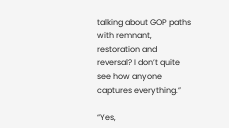talking about GOP paths with remnant, restoration and reversal? I don’t quite see how anyone captures everything.”

“Yes,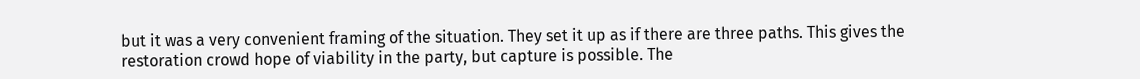but it was a very convenient framing of the situation. They set it up as if there are three paths. This gives the restoration crowd hope of viability in the party, but capture is possible. The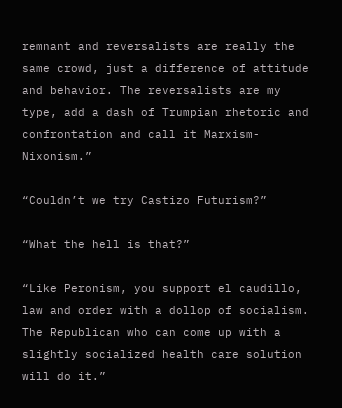remnant and reversalists are really the same crowd, just a difference of attitude and behavior. The reversalists are my type, add a dash of Trumpian rhetoric and confrontation and call it Marxism-Nixonism.”

“Couldn’t we try Castizo Futurism?”

“What the hell is that?”

“Like Peronism, you support el caudillo, law and order with a dollop of socialism. The Republican who can come up with a slightly socialized health care solution will do it.”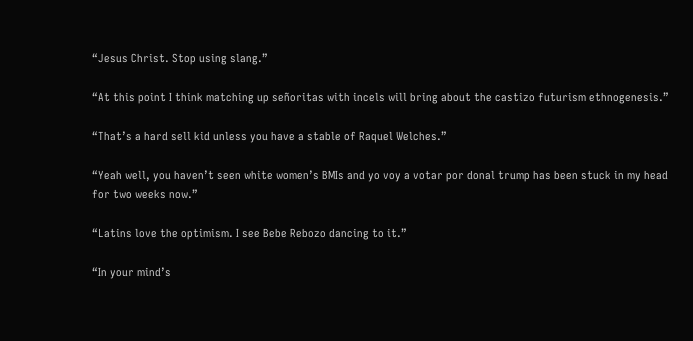“Jesus Christ. Stop using slang.”

“At this point I think matching up señoritas with incels will bring about the castizo futurism ethnogenesis.”

“That’s a hard sell kid unless you have a stable of Raquel Welches.”

“Yeah well, you haven’t seen white women’s BMIs and yo voy a votar por donal trump has been stuck in my head for two weeks now.”

“Latins love the optimism. I see Bebe Rebozo dancing to it.”

“In your mind’s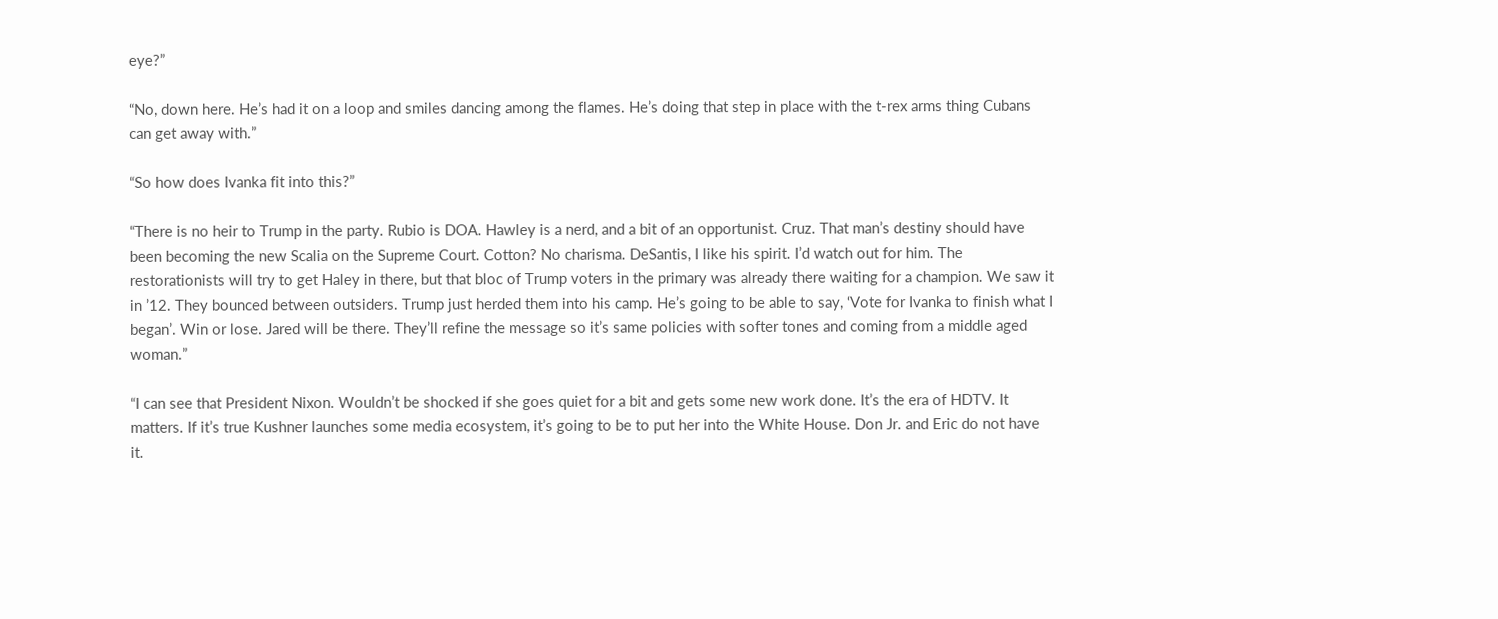eye?”

“No, down here. He’s had it on a loop and smiles dancing among the flames. He’s doing that step in place with the t-rex arms thing Cubans can get away with.”

“So how does Ivanka fit into this?”

“There is no heir to Trump in the party. Rubio is DOA. Hawley is a nerd, and a bit of an opportunist. Cruz. That man’s destiny should have been becoming the new Scalia on the Supreme Court. Cotton? No charisma. DeSantis, I like his spirit. I’d watch out for him. The restorationists will try to get Haley in there, but that bloc of Trump voters in the primary was already there waiting for a champion. We saw it in ’12. They bounced between outsiders. Trump just herded them into his camp. He’s going to be able to say, ‘Vote for Ivanka to finish what I began’. Win or lose. Jared will be there. They’ll refine the message so it’s same policies with softer tones and coming from a middle aged woman.”

“I can see that President Nixon. Wouldn’t be shocked if she goes quiet for a bit and gets some new work done. It’s the era of HDTV. It matters. If it’s true Kushner launches some media ecosystem, it’s going to be to put her into the White House. Don Jr. and Eric do not have it.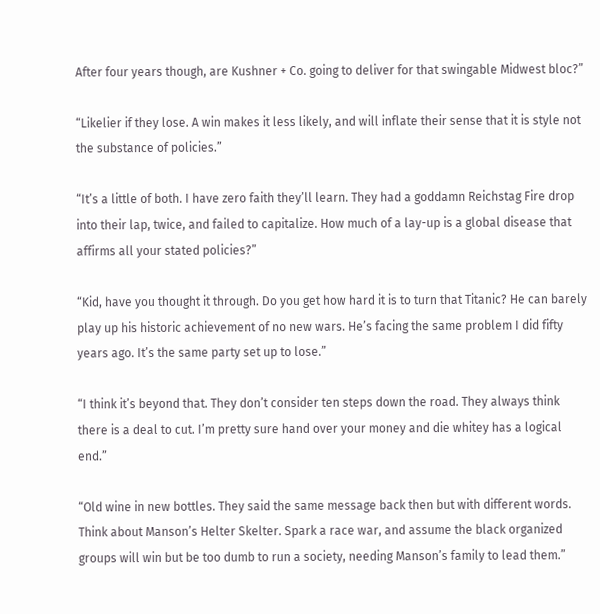After four years though, are Kushner + Co. going to deliver for that swingable Midwest bloc?”

“Likelier if they lose. A win makes it less likely, and will inflate their sense that it is style not the substance of policies.”

“It’s a little of both. I have zero faith they’ll learn. They had a goddamn Reichstag Fire drop into their lap, twice, and failed to capitalize. How much of a lay-up is a global disease that affirms all your stated policies?”

“Kid, have you thought it through. Do you get how hard it is to turn that Titanic? He can barely play up his historic achievement of no new wars. He’s facing the same problem I did fifty years ago. It’s the same party set up to lose.”

“I think it’s beyond that. They don’t consider ten steps down the road. They always think there is a deal to cut. I’m pretty sure hand over your money and die whitey has a logical end.”

“Old wine in new bottles. They said the same message back then but with different words. Think about Manson’s Helter Skelter. Spark a race war, and assume the black organized groups will win but be too dumb to run a society, needing Manson’s family to lead them.”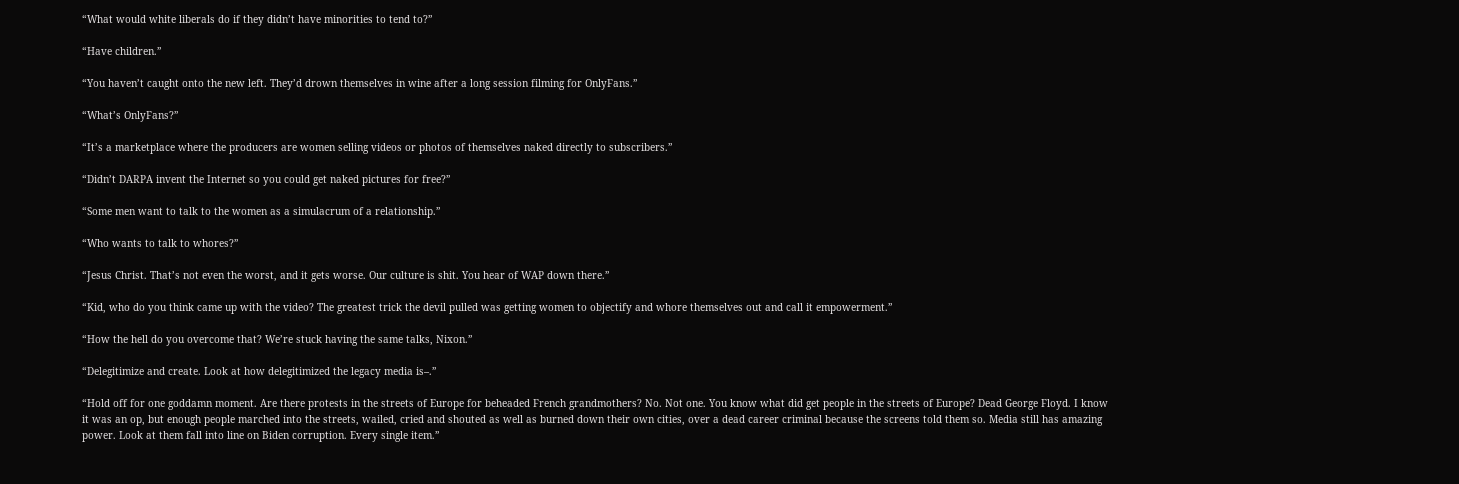“What would white liberals do if they didn’t have minorities to tend to?”

“Have children.”

“You haven’t caught onto the new left. They’d drown themselves in wine after a long session filming for OnlyFans.”

“What’s OnlyFans?”

“It’s a marketplace where the producers are women selling videos or photos of themselves naked directly to subscribers.”

“Didn’t DARPA invent the Internet so you could get naked pictures for free?”

“Some men want to talk to the women as a simulacrum of a relationship.”

“Who wants to talk to whores?”

“Jesus Christ. That’s not even the worst, and it gets worse. Our culture is shit. You hear of WAP down there.”

“Kid, who do you think came up with the video? The greatest trick the devil pulled was getting women to objectify and whore themselves out and call it empowerment.”

“How the hell do you overcome that? We’re stuck having the same talks, Nixon.”

“Delegitimize and create. Look at how delegitimized the legacy media is–.”

“Hold off for one goddamn moment. Are there protests in the streets of Europe for beheaded French grandmothers? No. Not one. You know what did get people in the streets of Europe? Dead George Floyd. I know it was an op, but enough people marched into the streets, wailed, cried and shouted as well as burned down their own cities, over a dead career criminal because the screens told them so. Media still has amazing power. Look at them fall into line on Biden corruption. Every single item.”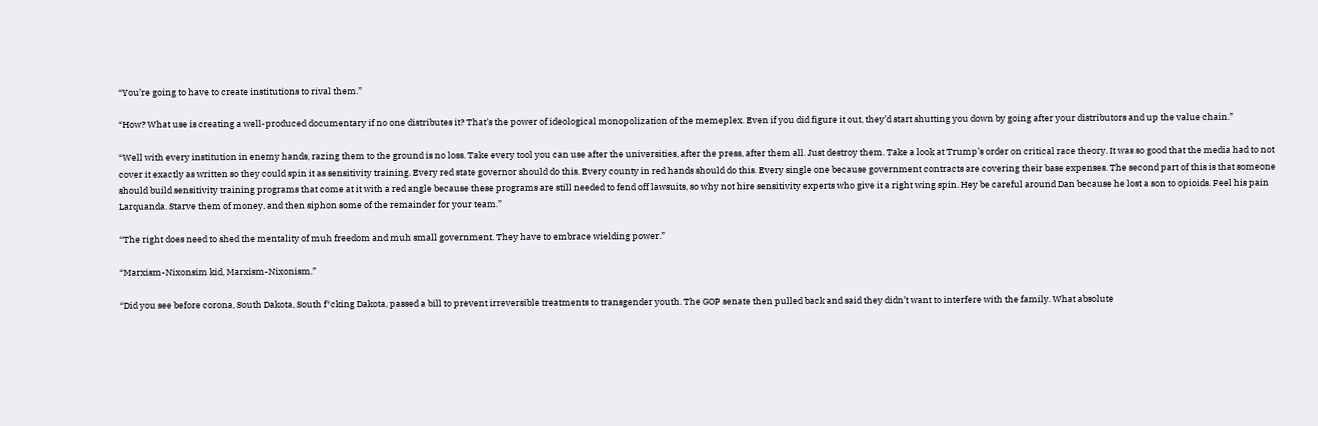“You’re going to have to create institutions to rival them.”

“How? What use is creating a well-produced documentary if no one distributes it? That’s the power of ideological monopolization of the memeplex. Even if you did figure it out, they’d start shutting you down by going after your distributors and up the value chain.”

“Well with every institution in enemy hands, razing them to the ground is no loss. Take every tool you can use after the universities, after the press, after them all. Just destroy them. Take a look at Trump’s order on critical race theory. It was so good that the media had to not cover it exactly as written so they could spin it as sensitivity training. Every red state governor should do this. Every county in red hands should do this. Every single one because government contracts are covering their base expenses. The second part of this is that someone should build sensitivity training programs that come at it with a red angle because these programs are still needed to fend off lawsuits, so why not hire sensitivity experts who give it a right wing spin. Hey be careful around Dan because he lost a son to opioids. Feel his pain Larquanda. Starve them of money, and then siphon some of the remainder for your team.”

“The right does need to shed the mentality of muh freedom and muh small government. They have to embrace wielding power.”

“Marxism-Nixonsim kid, Marxism-Nixonism.”

“Did you see before corona, South Dakota, South f*cking Dakota, passed a bill to prevent irreversible treatments to transgender youth. The GOP senate then pulled back and said they didn’t want to interfere with the family. What absolute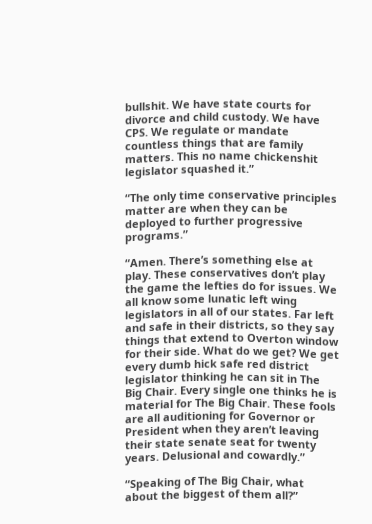bullshit. We have state courts for divorce and child custody. We have CPS. We regulate or mandate countless things that are family matters. This no name chickenshit legislator squashed it.”

“The only time conservative principles matter are when they can be deployed to further progressive programs.”

“Amen. There’s something else at play. These conservatives don’t play the game the lefties do for issues. We all know some lunatic left wing legislators in all of our states. Far left and safe in their districts, so they say things that extend to Overton window for their side. What do we get? We get every dumb hick safe red district legislator thinking he can sit in The Big Chair. Every single one thinks he is material for The Big Chair. These fools are all auditioning for Governor or President when they aren’t leaving their state senate seat for twenty years. Delusional and cowardly.”

“Speaking of The Big Chair, what about the biggest of them all?”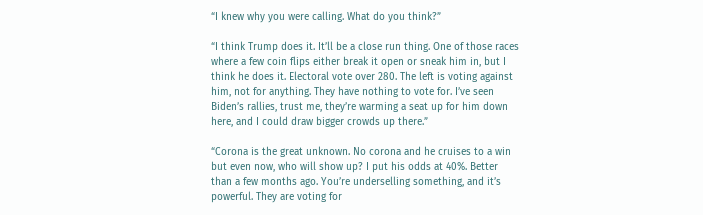“I knew why you were calling. What do you think?”

“I think Trump does it. It’ll be a close run thing. One of those races where a few coin flips either break it open or sneak him in, but I think he does it. Electoral vote over 280. The left is voting against him, not for anything. They have nothing to vote for. I’ve seen Biden’s rallies, trust me, they’re warming a seat up for him down here, and I could draw bigger crowds up there.”

“Corona is the great unknown. No corona and he cruises to a win but even now, who will show up? I put his odds at 40%. Better than a few months ago. You’re underselling something, and it’s powerful. They are voting for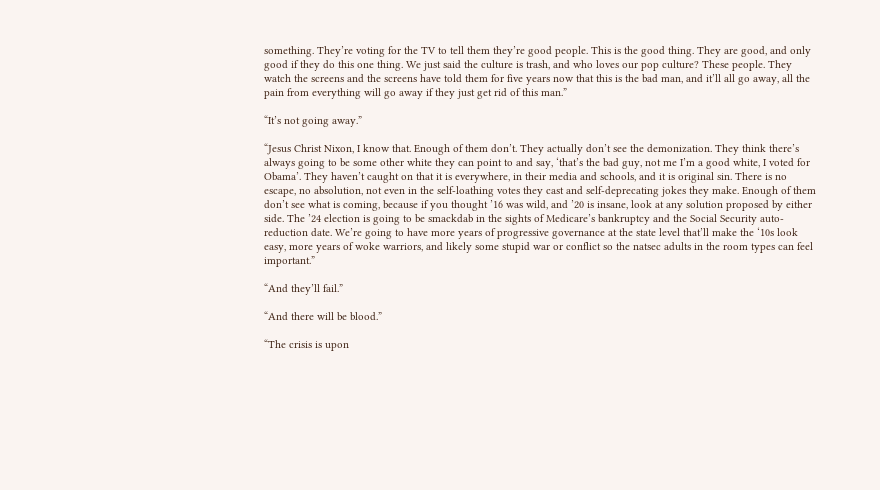something. They’re voting for the TV to tell them they’re good people. This is the good thing. They are good, and only good if they do this one thing. We just said the culture is trash, and who loves our pop culture? These people. They watch the screens and the screens have told them for five years now that this is the bad man, and it’ll all go away, all the pain from everything will go away if they just get rid of this man.”

“It’s not going away.”

“Jesus Christ Nixon, I know that. Enough of them don’t. They actually don’t see the demonization. They think there’s always going to be some other white they can point to and say, ‘that’s the bad guy, not me I’m a good white, I voted for Obama’. They haven’t caught on that it is everywhere, in their media and schools, and it is original sin. There is no escape, no absolution, not even in the self-loathing votes they cast and self-deprecating jokes they make. Enough of them don’t see what is coming, because if you thought ’16 was wild, and ’20 is insane, look at any solution proposed by either side. The ’24 election is going to be smackdab in the sights of Medicare’s bankruptcy and the Social Security auto-reduction date. We’re going to have more years of progressive governance at the state level that’ll make the ‘10s look easy, more years of woke warriors, and likely some stupid war or conflict so the natsec adults in the room types can feel important.”

“And they’ll fail.”

“And there will be blood.”

“The crisis is upon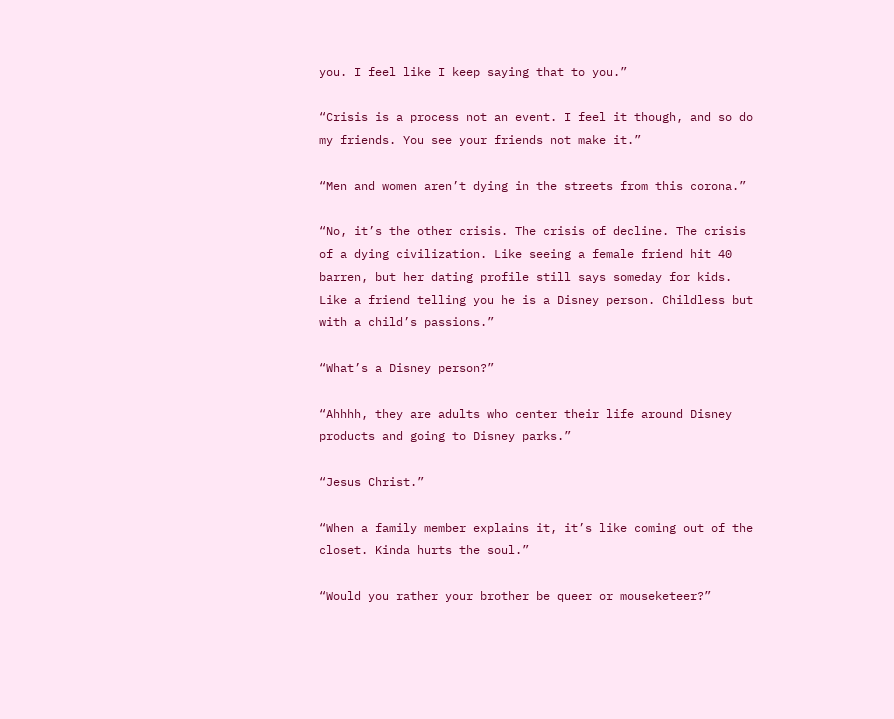you. I feel like I keep saying that to you.”

“Crisis is a process not an event. I feel it though, and so do my friends. You see your friends not make it.”

“Men and women aren’t dying in the streets from this corona.”

“No, it’s the other crisis. The crisis of decline. The crisis of a dying civilization. Like seeing a female friend hit 40 barren, but her dating profile still says someday for kids. Like a friend telling you he is a Disney person. Childless but with a child’s passions.”

“What’s a Disney person?”

“Ahhhh, they are adults who center their life around Disney products and going to Disney parks.”

“Jesus Christ.”

“When a family member explains it, it’s like coming out of the closet. Kinda hurts the soul.”

“Would you rather your brother be queer or mouseketeer?”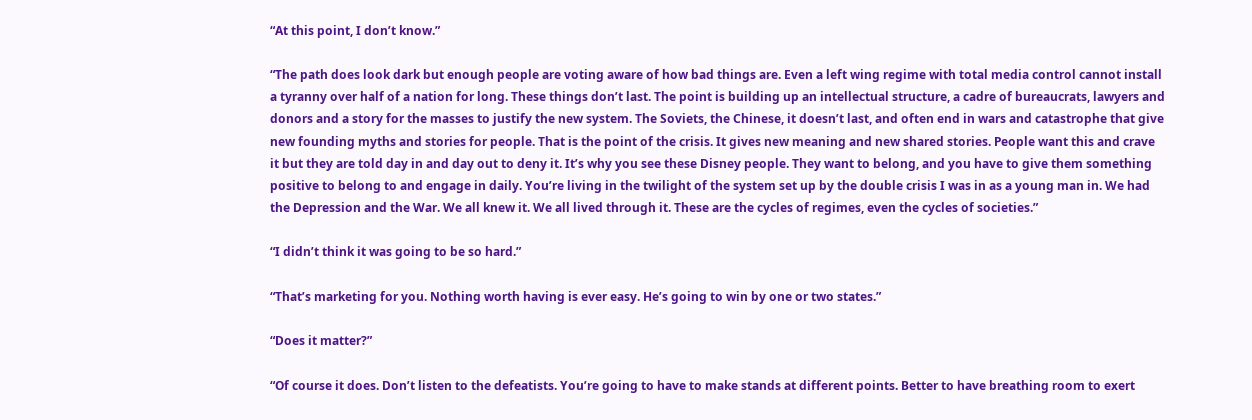“At this point, I don’t know.”

“The path does look dark but enough people are voting aware of how bad things are. Even a left wing regime with total media control cannot install a tyranny over half of a nation for long. These things don’t last. The point is building up an intellectual structure, a cadre of bureaucrats, lawyers and donors and a story for the masses to justify the new system. The Soviets, the Chinese, it doesn’t last, and often end in wars and catastrophe that give new founding myths and stories for people. That is the point of the crisis. It gives new meaning and new shared stories. People want this and crave it but they are told day in and day out to deny it. It’s why you see these Disney people. They want to belong, and you have to give them something positive to belong to and engage in daily. You’re living in the twilight of the system set up by the double crisis I was in as a young man in. We had the Depression and the War. We all knew it. We all lived through it. These are the cycles of regimes, even the cycles of societies.”

“I didn’t think it was going to be so hard.”

“That’s marketing for you. Nothing worth having is ever easy. He’s going to win by one or two states.”

“Does it matter?”

“Of course it does. Don’t listen to the defeatists. You’re going to have to make stands at different points. Better to have breathing room to exert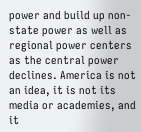power and build up non-state power as well as regional power centers as the central power declines. America is not an idea, it is not its media or academies, and it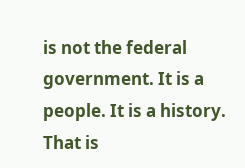is not the federal government. It is a people. It is a history. That is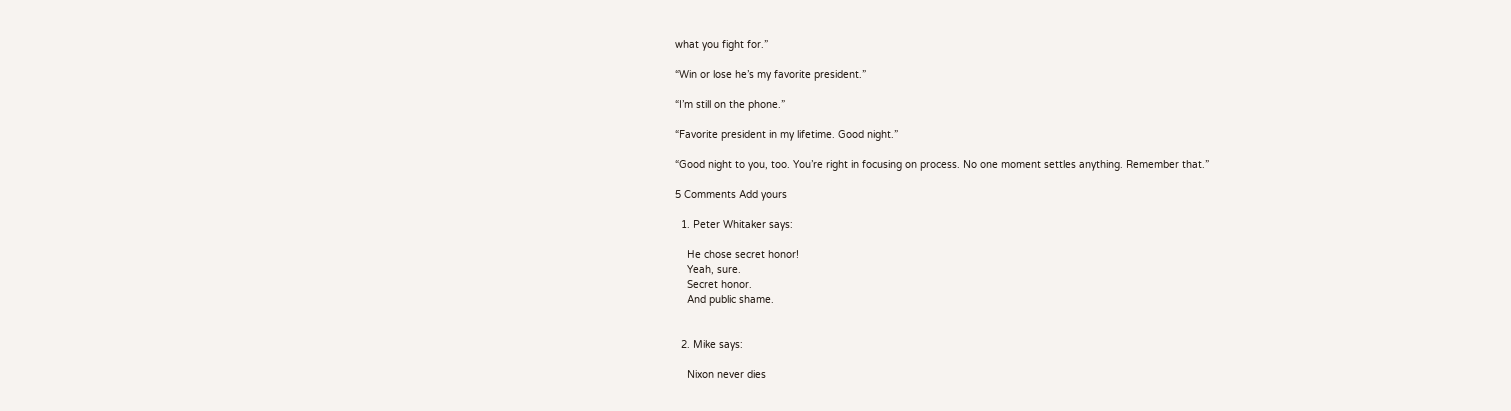what you fight for.”

“Win or lose he’s my favorite president.”

“I’m still on the phone.”

“Favorite president in my lifetime. Good night.”

“Good night to you, too. You’re right in focusing on process. No one moment settles anything. Remember that.”

5 Comments Add yours

  1. Peter Whitaker says:

    He chose secret honor!
    Yeah, sure.
    Secret honor.
    And public shame.


  2. Mike says:

    Nixon never dies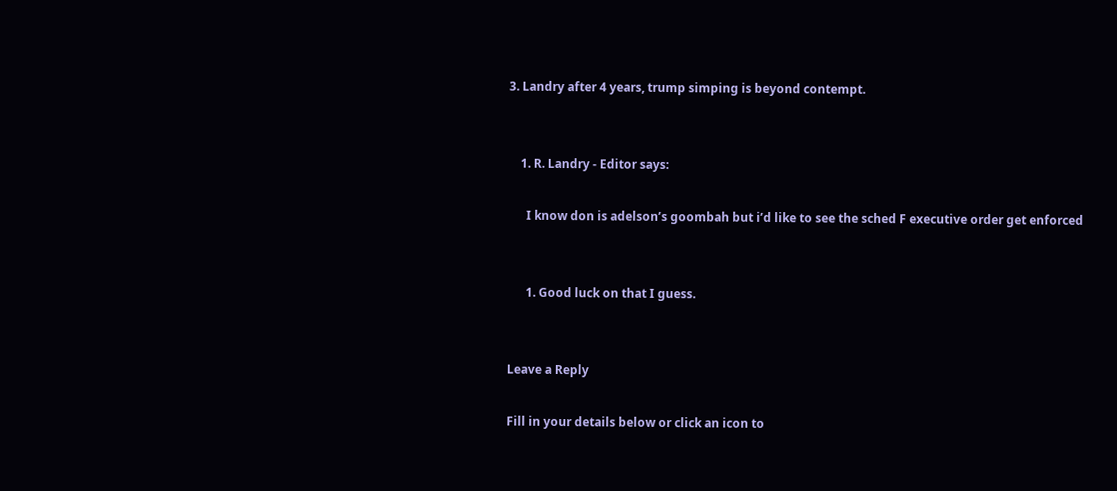3. Landry after 4 years, trump simping is beyond contempt.


    1. R. Landry - Editor says:

      I know don is adelson’s goombah but i’d like to see the sched F executive order get enforced


      1. Good luck on that I guess.


Leave a Reply

Fill in your details below or click an icon to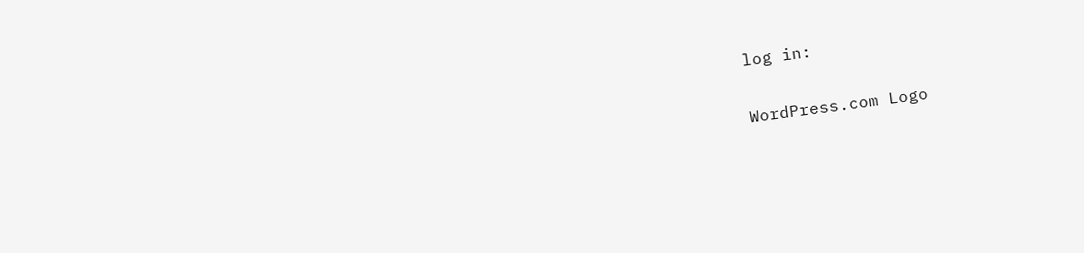log in:

WordPress.com Logo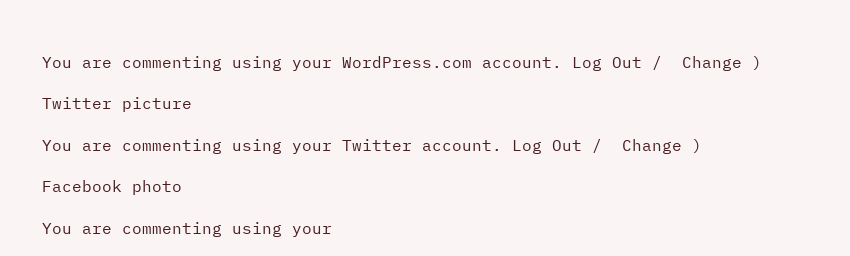You are commenting using your WordPress.com account. Log Out /  Change )

Twitter picture

You are commenting using your Twitter account. Log Out /  Change )

Facebook photo

You are commenting using your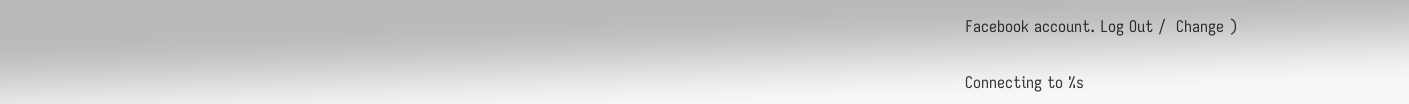Facebook account. Log Out /  Change )

Connecting to %s